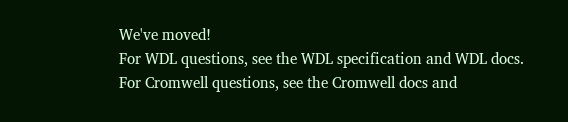We've moved!
For WDL questions, see the WDL specification and WDL docs.
For Cromwell questions, see the Cromwell docs and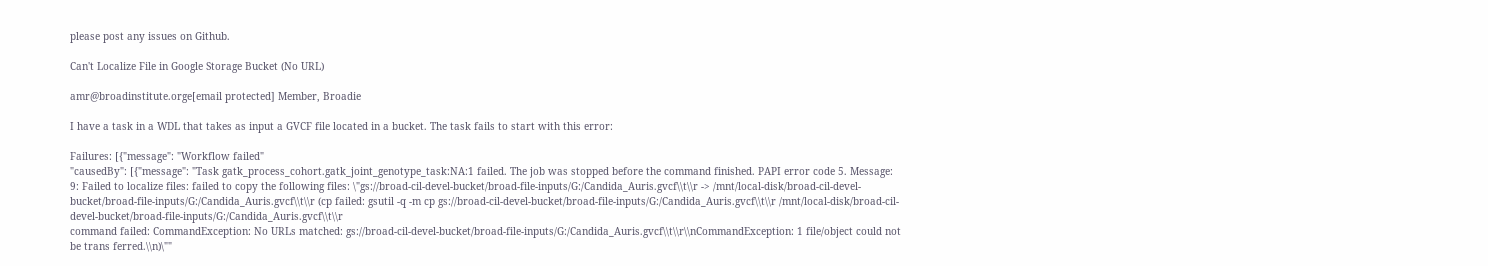please post any issues on Github.

Can't Localize File in Google Storage Bucket (No URL)

amr@broadinstitute.orge[email protected] Member, Broadie

I have a task in a WDL that takes as input a GVCF file located in a bucket. The task fails to start with this error:

Failures: [{"message": "Workflow failed"
"causedBy": [{"message": "Task gatk_process_cohort.gatk_joint_genotype_task:NA:1 failed. The job was stopped before the command finished. PAPI error code 5. Message: 9: Failed to localize files: failed to copy the following files: \"gs://broad-cil-devel-bucket/broad-file-inputs/G:/Candida_Auris.gvcf\\t\\r -> /mnt/local-disk/broad-cil-devel-bucket/broad-file-inputs/G:/Candida_Auris.gvcf\\t\\r (cp failed: gsutil -q -m cp gs://broad-cil-devel-bucket/broad-file-inputs/G:/Candida_Auris.gvcf\\t\\r /mnt/local-disk/broad-cil-devel-bucket/broad-file-inputs/G:/Candida_Auris.gvcf\\t\\r
command failed: CommandException: No URLs matched: gs://broad-cil-devel-bucket/broad-file-inputs/G:/Candida_Auris.gvcf\\t\\r\\nCommandException: 1 file/object could not be trans ferred.\\n)\""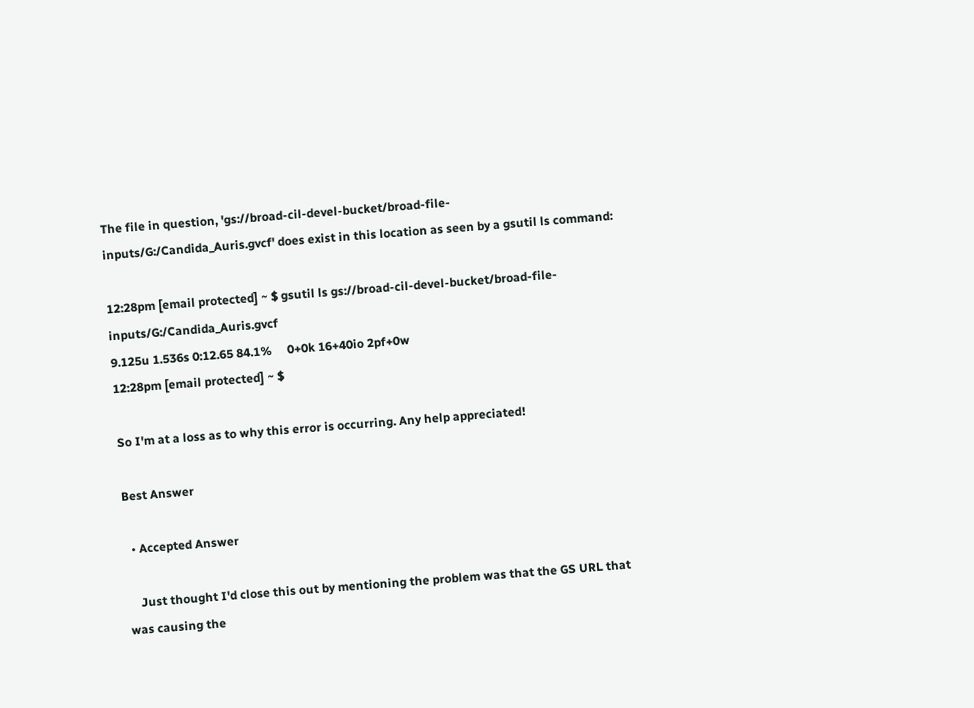The file in question, 'gs://broad-cil-devel-bucket/broad-file-inputs/G:/Candida_Auris.gvcf' does exist in this location as seen by a gsutil ls command:

12:28pm [email protected] ~ $ gsutil ls gs://broad-cil-devel-bucket/broad-file-inputs/G:/Candida_Auris.gvcf
9.125u 1.536s 0:12.65 84.1%     0+0k 16+40io 2pf+0w
12:28pm [email protected] ~ $

So I'm at a loss as to why this error is occurring. Any help appreciated!

Best Answer

  • Accepted Answer

    Just thought I'd close this out by mentioning the problem was that the GS URL that was causing the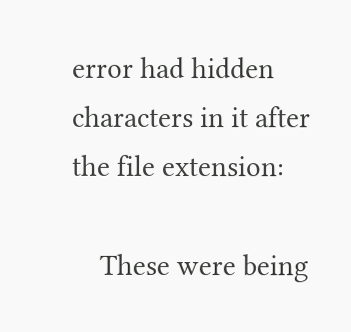error had hidden characters in it after the file extension:

    These were being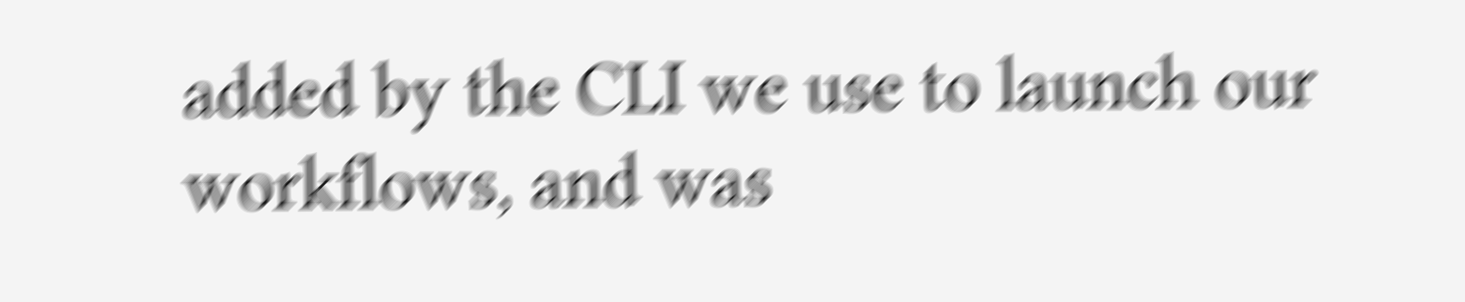added by the CLI we use to launch our workflows, and was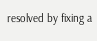resolved by fixing a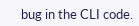bug in the CLI code.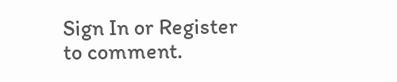Sign In or Register to comment.